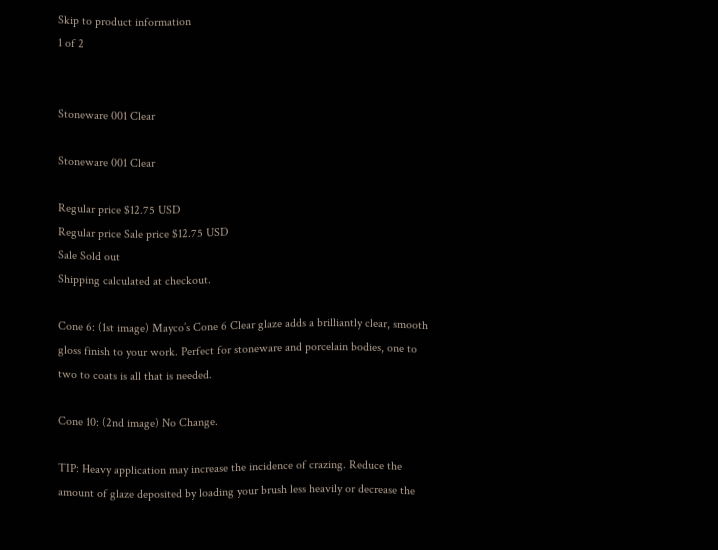Skip to product information
1 of 2


Stoneware 001 Clear

Stoneware 001 Clear

Regular price $12.75 USD
Regular price Sale price $12.75 USD
Sale Sold out
Shipping calculated at checkout.

Cone 6: (1st image) Mayco’s Cone 6 Clear glaze adds a brilliantly clear, smooth gloss finish to your work. Perfect for stoneware and porcelain bodies, one to two to coats is all that is needed.

Cone 10: (2nd image) No Change.

TIP: Heavy application may increase the incidence of crazing. Reduce the amount of glaze deposited by loading your brush less heavily or decrease the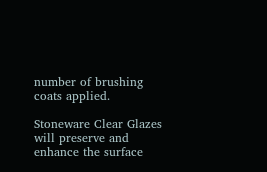number of brushing coats applied.

Stoneware Clear Glazes will preserve and enhance the surface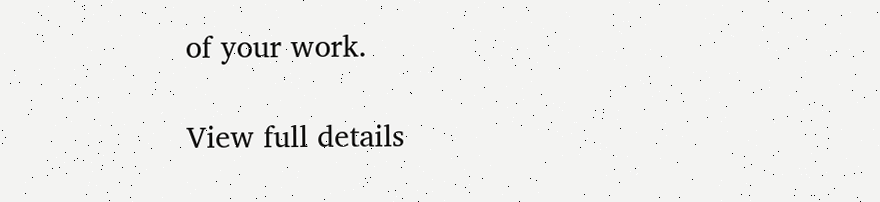of your work.

View full details